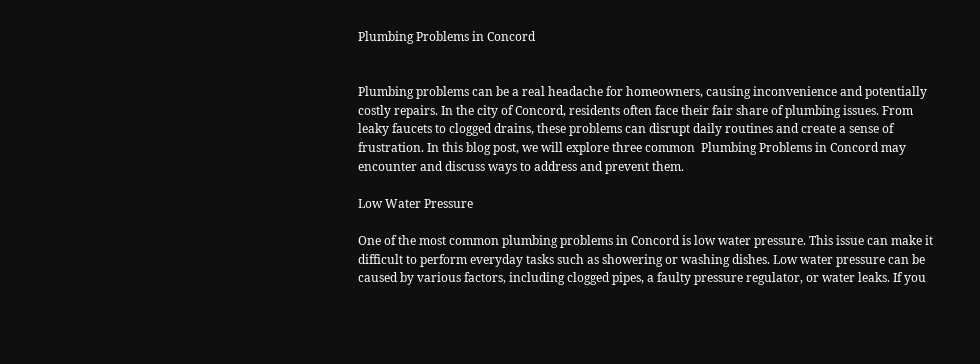Plumbing Problems in Concord


Plumbing problems can be a real headache for homeowners, causing inconvenience and potentially costly repairs. In the city of Concord, residents often face their fair share of plumbing issues. From leaky faucets to clogged drains, these problems can disrupt daily routines and create a sense of frustration. In this blog post, we will explore three common  Plumbing Problems in Concord may encounter and discuss ways to address and prevent them.

Low Water Pressure

One of the most common plumbing problems in Concord is low water pressure. This issue can make it difficult to perform everyday tasks such as showering or washing dishes. Low water pressure can be caused by various factors, including clogged pipes, a faulty pressure regulator, or water leaks. If you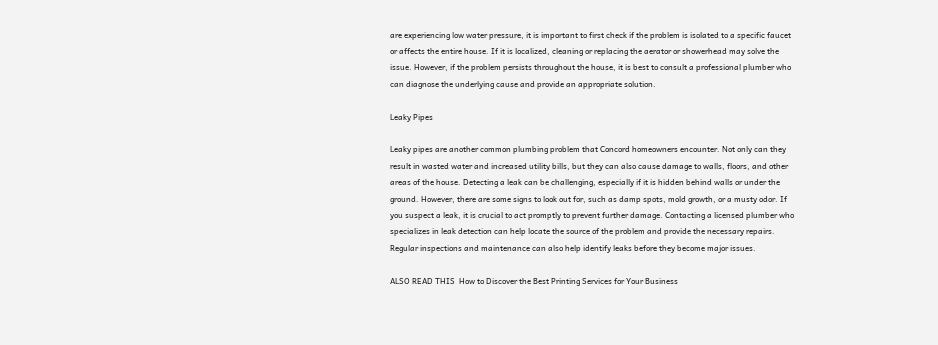are experiencing low water pressure, it is important to first check if the problem is isolated to a specific faucet or affects the entire house. If it is localized, cleaning or replacing the aerator or showerhead may solve the issue. However, if the problem persists throughout the house, it is best to consult a professional plumber who can diagnose the underlying cause and provide an appropriate solution.

Leaky Pipes

Leaky pipes are another common plumbing problem that Concord homeowners encounter. Not only can they result in wasted water and increased utility bills, but they can also cause damage to walls, floors, and other areas of the house. Detecting a leak can be challenging, especially if it is hidden behind walls or under the ground. However, there are some signs to look out for, such as damp spots, mold growth, or a musty odor. If you suspect a leak, it is crucial to act promptly to prevent further damage. Contacting a licensed plumber who specializes in leak detection can help locate the source of the problem and provide the necessary repairs. Regular inspections and maintenance can also help identify leaks before they become major issues.

ALSO READ THIS  How to Discover the Best Printing Services for Your Business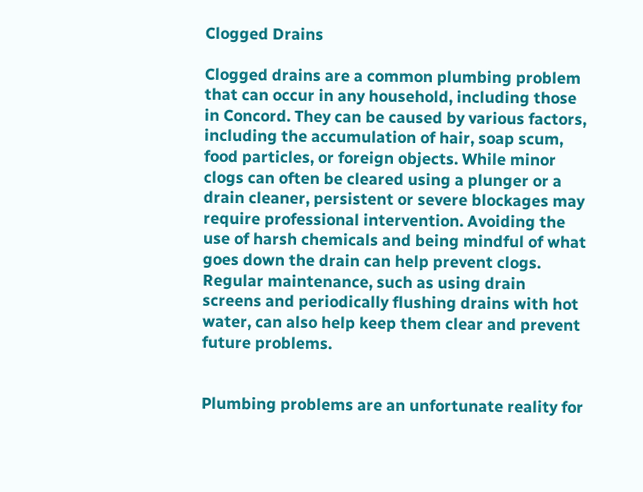Clogged Drains

Clogged drains are a common plumbing problem that can occur in any household, including those in Concord. They can be caused by various factors, including the accumulation of hair, soap scum, food particles, or foreign objects. While minor clogs can often be cleared using a plunger or a drain cleaner, persistent or severe blockages may require professional intervention. Avoiding the use of harsh chemicals and being mindful of what goes down the drain can help prevent clogs. Regular maintenance, such as using drain screens and periodically flushing drains with hot water, can also help keep them clear and prevent future problems.


Plumbing problems are an unfortunate reality for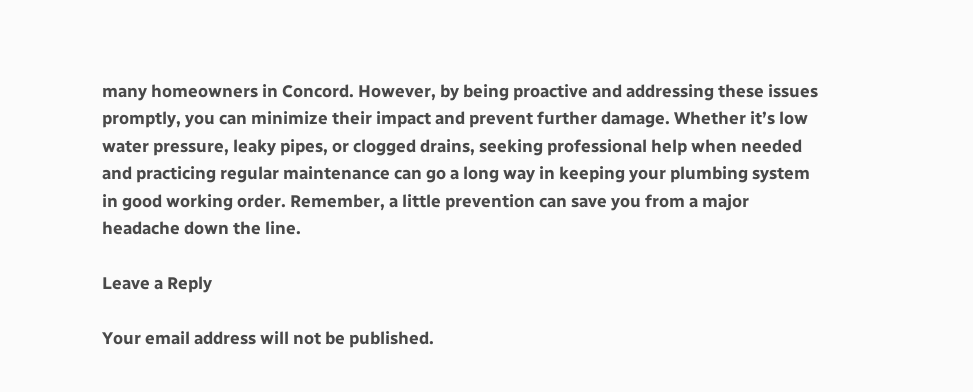many homeowners in Concord. However, by being proactive and addressing these issues promptly, you can minimize their impact and prevent further damage. Whether it’s low water pressure, leaky pipes, or clogged drains, seeking professional help when needed and practicing regular maintenance can go a long way in keeping your plumbing system in good working order. Remember, a little prevention can save you from a major headache down the line.

Leave a Reply

Your email address will not be published.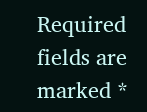Required fields are marked *